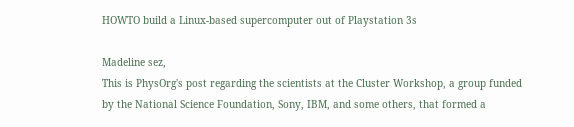HOWTO build a Linux-based supercomputer out of Playstation 3s

Madeline sez,
This is PhysOrg's post regarding the scientists at the Cluster Workshop, a group funded by the National Science Foundation, Sony, IBM, and some others, that formed a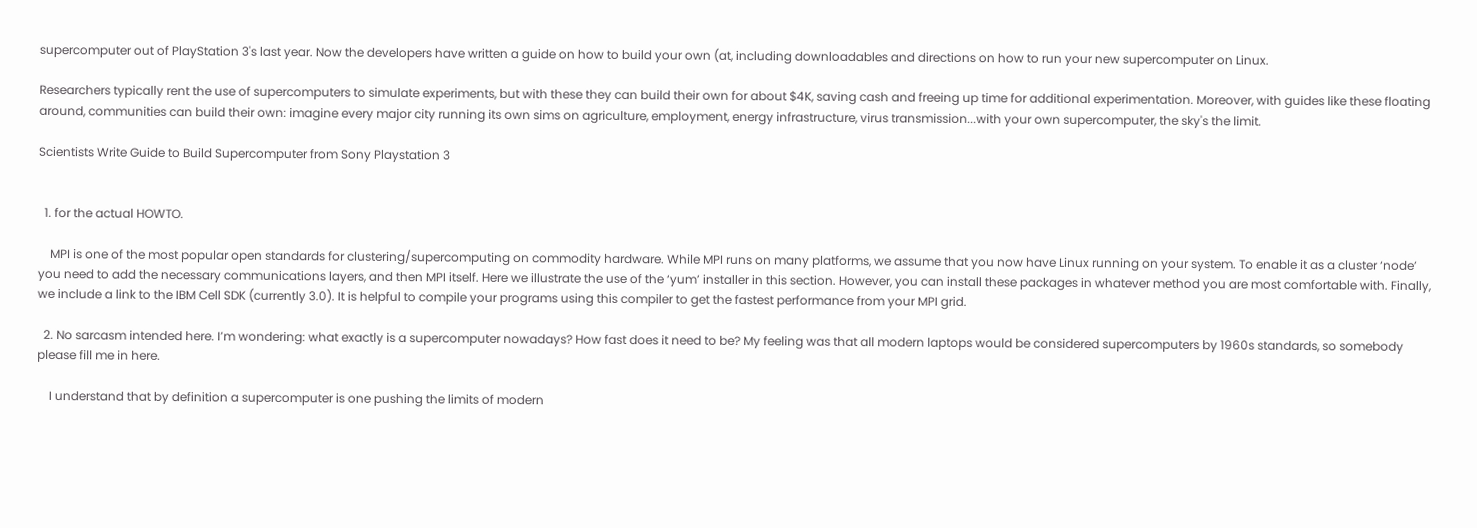supercomputer out of PlayStation 3's last year. Now the developers have written a guide on how to build your own (at, including downloadables and directions on how to run your new supercomputer on Linux.

Researchers typically rent the use of supercomputers to simulate experiments, but with these they can build their own for about $4K, saving cash and freeing up time for additional experimentation. Moreover, with guides like these floating around, communities can build their own: imagine every major city running its own sims on agriculture, employment, energy infrastructure, virus transmission...with your own supercomputer, the sky's the limit.

Scientists Write Guide to Build Supercomputer from Sony Playstation 3


  1. for the actual HOWTO.

    MPI is one of the most popular open standards for clustering/supercomputing on commodity hardware. While MPI runs on many platforms, we assume that you now have Linux running on your system. To enable it as a cluster ‘node’ you need to add the necessary communications layers, and then MPI itself. Here we illustrate the use of the ‘yum’ installer in this section. However, you can install these packages in whatever method you are most comfortable with. Finally, we include a link to the IBM Cell SDK (currently 3.0). It is helpful to compile your programs using this compiler to get the fastest performance from your MPI grid.

  2. No sarcasm intended here. I’m wondering: what exactly is a supercomputer nowadays? How fast does it need to be? My feeling was that all modern laptops would be considered supercomputers by 1960s standards, so somebody please fill me in here.

    I understand that by definition a supercomputer is one pushing the limits of modern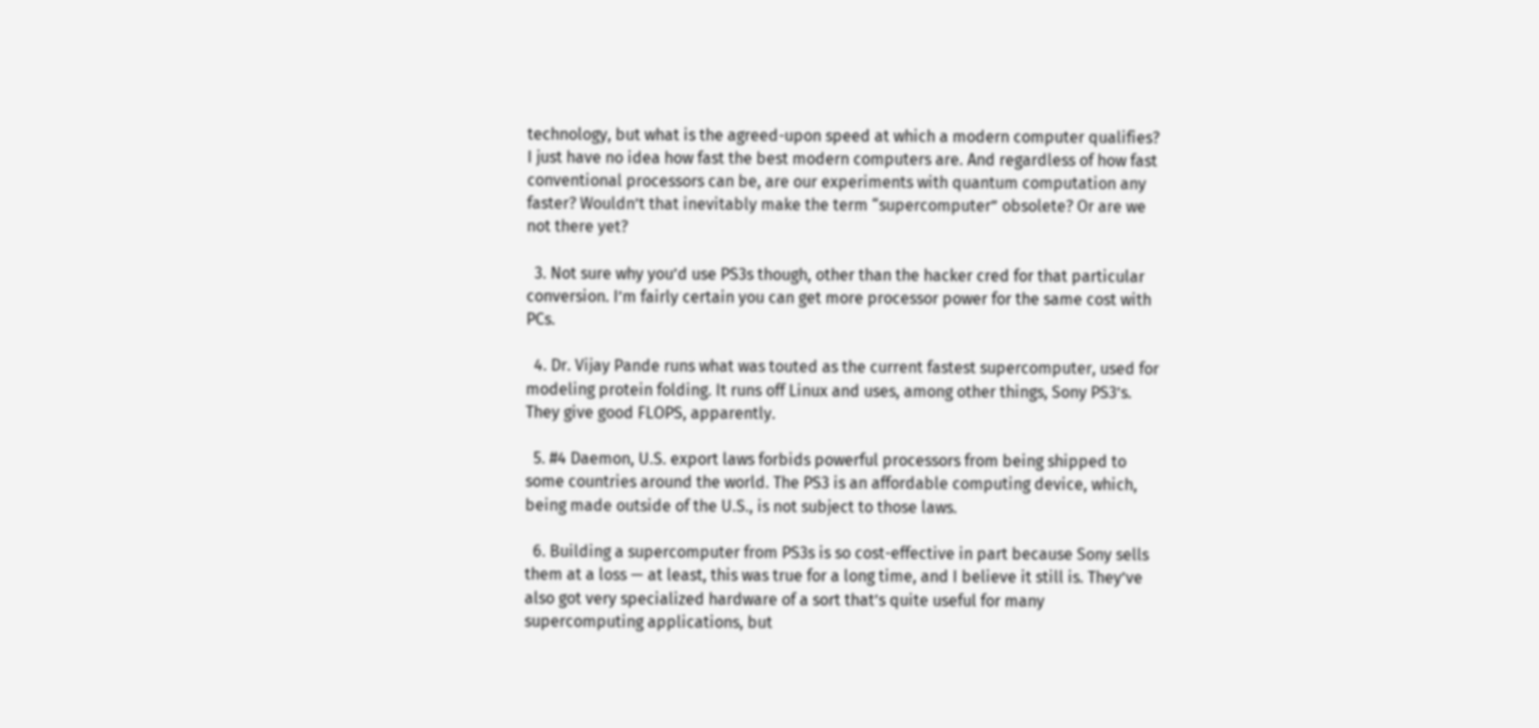technology, but what is the agreed-upon speed at which a modern computer qualifies? I just have no idea how fast the best modern computers are. And regardless of how fast conventional processors can be, are our experiments with quantum computation any faster? Wouldn’t that inevitably make the term “supercomputer” obsolete? Or are we not there yet?

  3. Not sure why you’d use PS3s though, other than the hacker cred for that particular conversion. I’m fairly certain you can get more processor power for the same cost with PCs.

  4. Dr. Vijay Pande runs what was touted as the current fastest supercomputer, used for modeling protein folding. It runs off Linux and uses, among other things, Sony PS3’s. They give good FLOPS, apparently.

  5. #4 Daemon, U.S. export laws forbids powerful processors from being shipped to some countries around the world. The PS3 is an affordable computing device, which, being made outside of the U.S., is not subject to those laws.

  6. Building a supercomputer from PS3s is so cost-effective in part because Sony sells them at a loss — at least, this was true for a long time, and I believe it still is. They’ve also got very specialized hardware of a sort that’s quite useful for many supercomputing applications, but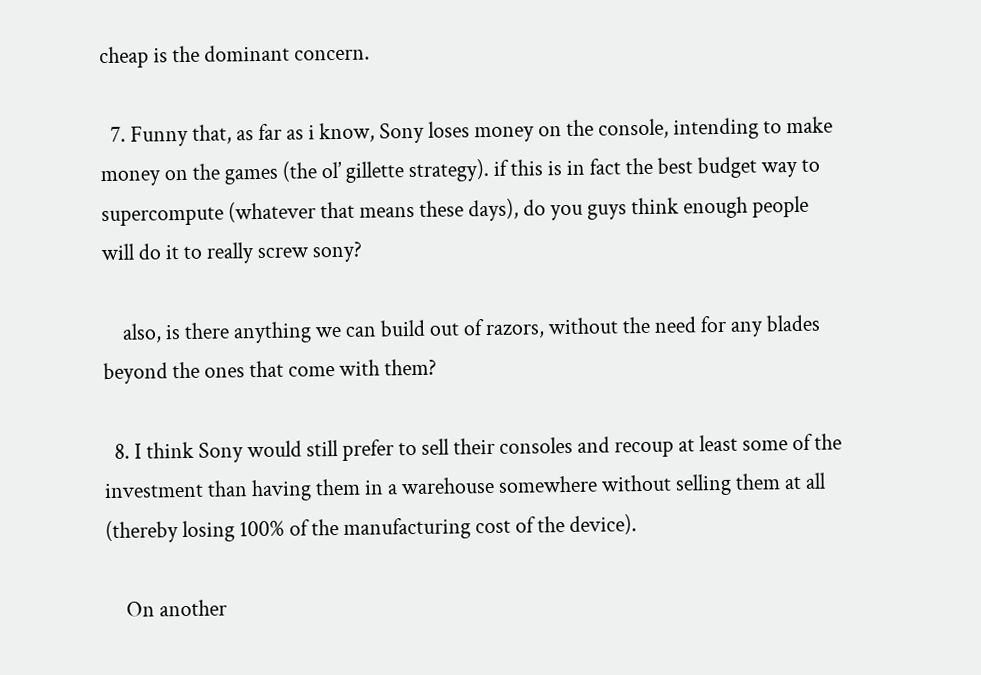cheap is the dominant concern.

  7. Funny that, as far as i know, Sony loses money on the console, intending to make money on the games (the ol’ gillette strategy). if this is in fact the best budget way to supercompute (whatever that means these days), do you guys think enough people will do it to really screw sony?

    also, is there anything we can build out of razors, without the need for any blades beyond the ones that come with them?

  8. I think Sony would still prefer to sell their consoles and recoup at least some of the investment than having them in a warehouse somewhere without selling them at all (thereby losing 100% of the manufacturing cost of the device).

    On another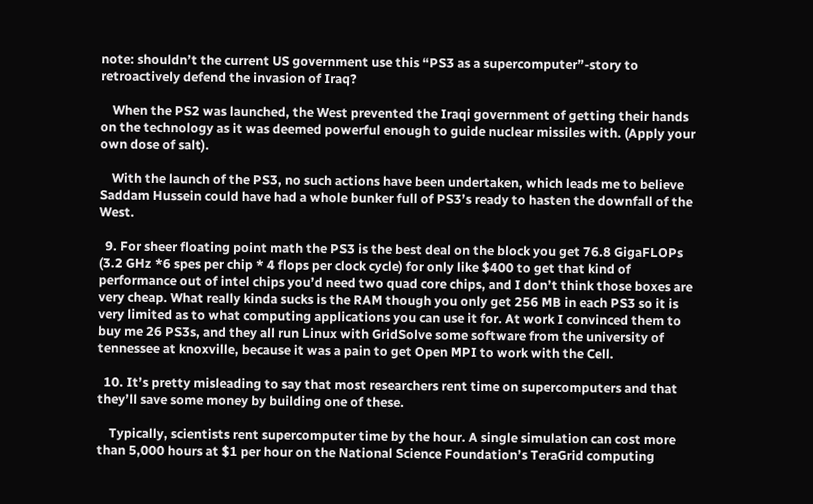note: shouldn’t the current US government use this “PS3 as a supercomputer”-story to retroactively defend the invasion of Iraq?

    When the PS2 was launched, the West prevented the Iraqi government of getting their hands on the technology as it was deemed powerful enough to guide nuclear missiles with. (Apply your own dose of salt).

    With the launch of the PS3, no such actions have been undertaken, which leads me to believe Saddam Hussein could have had a whole bunker full of PS3’s ready to hasten the downfall of the West.

  9. For sheer floating point math the PS3 is the best deal on the block you get 76.8 GigaFLOPs (3.2 GHz *6 spes per chip * 4 flops per clock cycle) for only like $400 to get that kind of performance out of intel chips you’d need two quad core chips, and I don’t think those boxes are very cheap. What really kinda sucks is the RAM though you only get 256 MB in each PS3 so it is very limited as to what computing applications you can use it for. At work I convinced them to buy me 26 PS3s, and they all run Linux with GridSolve some software from the university of tennessee at knoxville, because it was a pain to get Open MPI to work with the Cell.

  10. It’s pretty misleading to say that most researchers rent time on supercomputers and that they’ll save some money by building one of these.

    Typically, scientists rent supercomputer time by the hour. A single simulation can cost more than 5,000 hours at $1 per hour on the National Science Foundation’s TeraGrid computing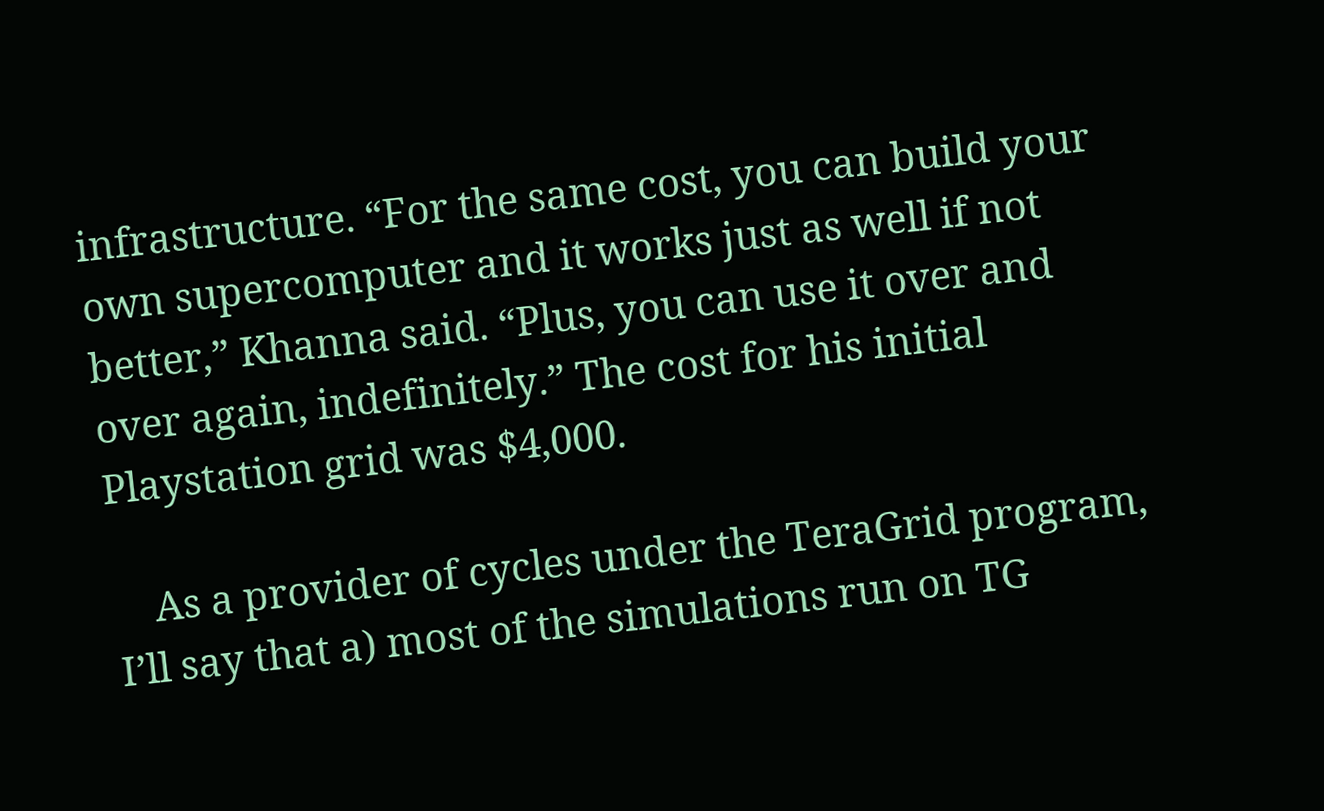infrastructure. “For the same cost, you can build your own supercomputer and it works just as well if not better,” Khanna said. “Plus, you can use it over and over again, indefinitely.” The cost for his initial Playstation grid was $4,000.

    As a provider of cycles under the TeraGrid program, I’ll say that a) most of the simulations run on TG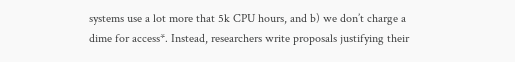systems use a lot more that 5k CPU hours, and b) we don’t charge a dime for access*. Instead, researchers write proposals justifying their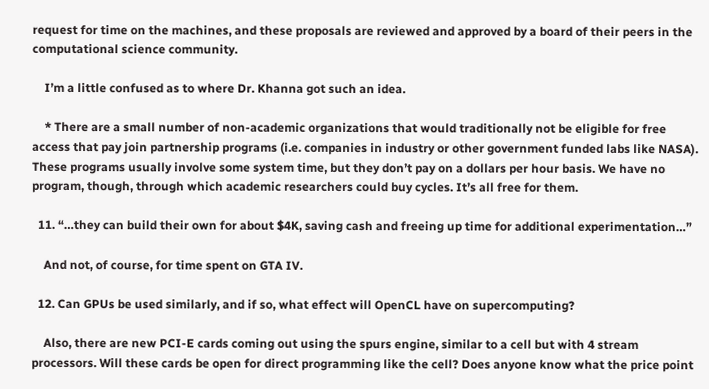request for time on the machines, and these proposals are reviewed and approved by a board of their peers in the computational science community.

    I’m a little confused as to where Dr. Khanna got such an idea.

    * There are a small number of non-academic organizations that would traditionally not be eligible for free access that pay join partnership programs (i.e. companies in industry or other government funded labs like NASA). These programs usually involve some system time, but they don’t pay on a dollars per hour basis. We have no program, though, through which academic researchers could buy cycles. It’s all free for them.

  11. “…they can build their own for about $4K, saving cash and freeing up time for additional experimentation…”

    And not, of course, for time spent on GTA IV.

  12. Can GPUs be used similarly, and if so, what effect will OpenCL have on supercomputing?

    Also, there are new PCI-E cards coming out using the spurs engine, similar to a cell but with 4 stream processors. Will these cards be open for direct programming like the cell? Does anyone know what the price point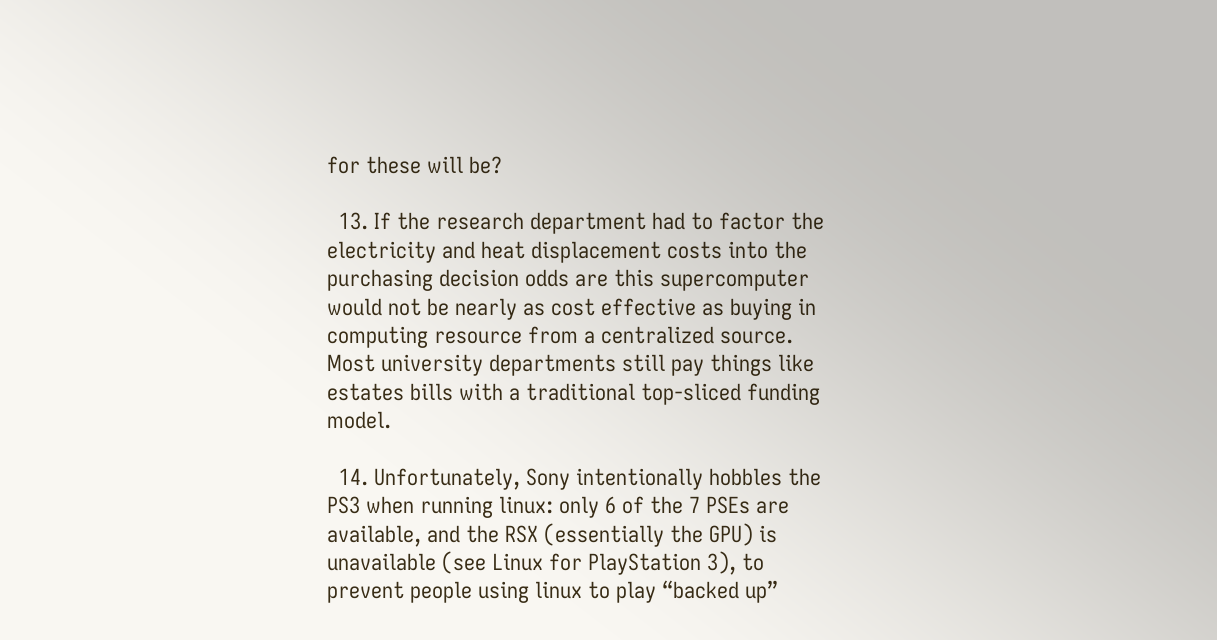for these will be?

  13. If the research department had to factor the electricity and heat displacement costs into the purchasing decision odds are this supercomputer would not be nearly as cost effective as buying in computing resource from a centralized source. Most university departments still pay things like estates bills with a traditional top-sliced funding model.

  14. Unfortunately, Sony intentionally hobbles the PS3 when running linux: only 6 of the 7 PSEs are available, and the RSX (essentially the GPU) is unavailable (see Linux for PlayStation 3), to prevent people using linux to play “backed up”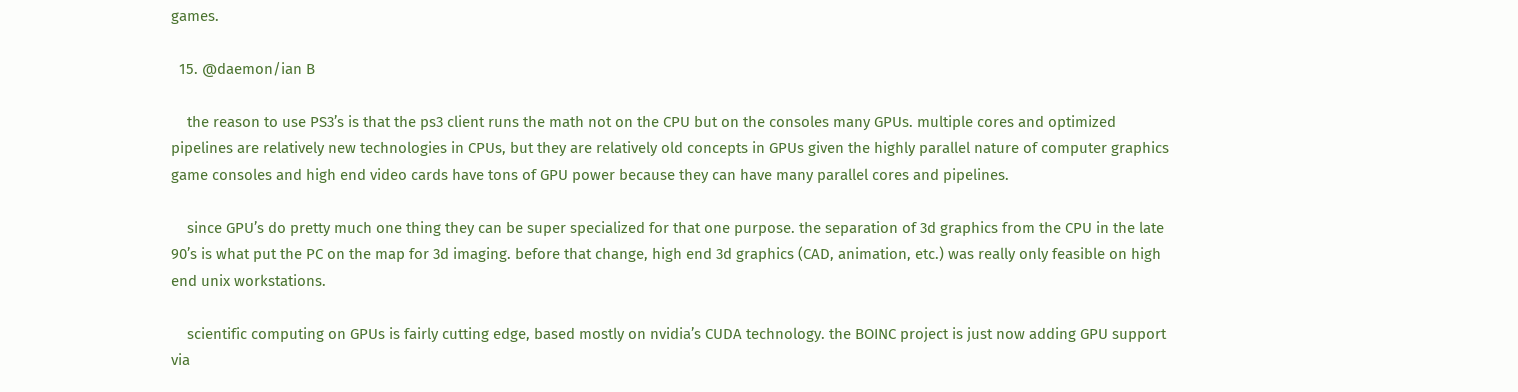games.

  15. @daemon/ian B

    the reason to use PS3’s is that the ps3 client runs the math not on the CPU but on the consoles many GPUs. multiple cores and optimized pipelines are relatively new technologies in CPUs, but they are relatively old concepts in GPUs given the highly parallel nature of computer graphics game consoles and high end video cards have tons of GPU power because they can have many parallel cores and pipelines.

    since GPU’s do pretty much one thing they can be super specialized for that one purpose. the separation of 3d graphics from the CPU in the late 90’s is what put the PC on the map for 3d imaging. before that change, high end 3d graphics (CAD, animation, etc.) was really only feasible on high end unix workstations.

    scientific computing on GPUs is fairly cutting edge, based mostly on nvidia’s CUDA technology. the BOINC project is just now adding GPU support via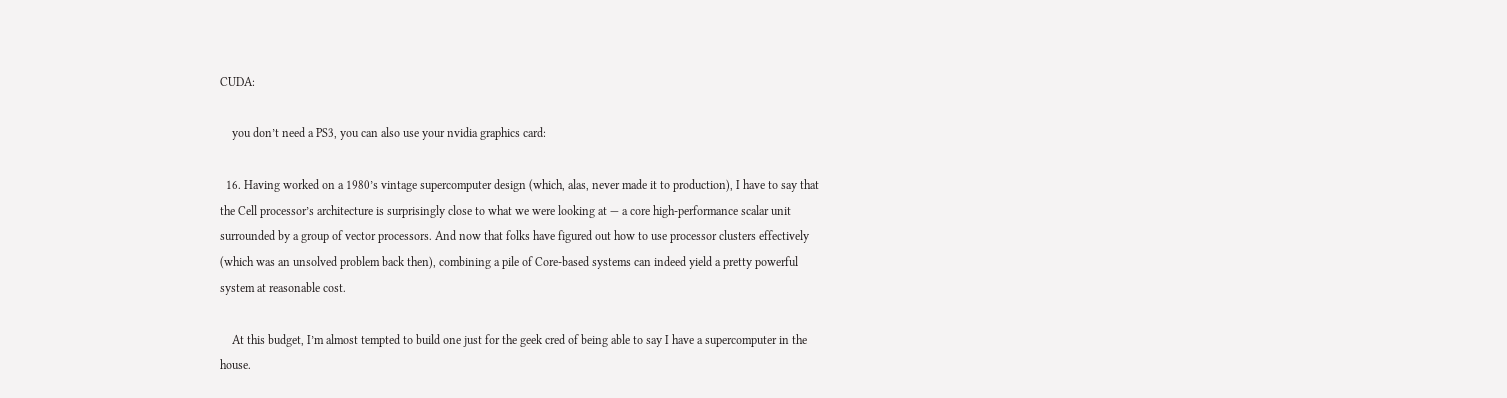CUDA:

    you don’t need a PS3, you can also use your nvidia graphics card:

  16. Having worked on a 1980’s vintage supercomputer design (which, alas, never made it to production), I have to say that the Cell processor’s architecture is surprisingly close to what we were looking at — a core high-performance scalar unit surrounded by a group of vector processors. And now that folks have figured out how to use processor clusters effectively (which was an unsolved problem back then), combining a pile of Core-based systems can indeed yield a pretty powerful system at reasonable cost.

    At this budget, I’m almost tempted to build one just for the geek cred of being able to say I have a supercomputer in the house.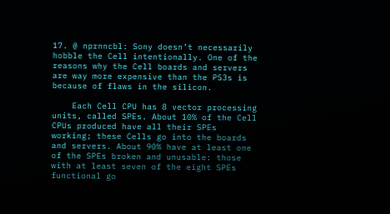17. @ nprnncbl: Sony doesn’t necessarily hobble the Cell intentionally. One of the reasons why the Cell boards and servers are way more expensive than the PS3s is because of flaws in the silicon.

    Each Cell CPU has 8 vector processing units, called SPEs. About 10% of the Cell CPUs produced have all their SPEs working; these Cells go into the boards and servers. About 90% have at least one of the SPEs broken and unusable: those with at least seven of the eight SPEs functional go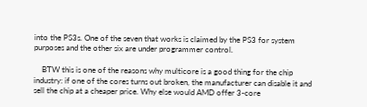into the PS3s. One of the seven that works is claimed by the PS3 for system purposes and the other six are under programmer control.

    BTW this is one of the reasons why multicore is a good thing for the chip industry: if one of the cores turns out broken, the manufacturer can disable it and sell the chip at a cheaper price. Why else would AMD offer 3-core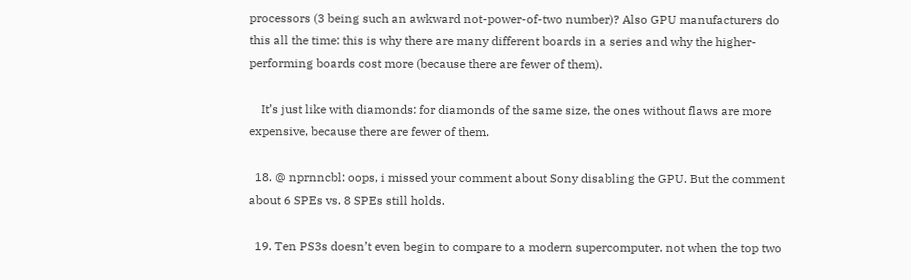processors (3 being such an awkward not-power-of-two number)? Also GPU manufacturers do this all the time: this is why there are many different boards in a series and why the higher-performing boards cost more (because there are fewer of them).

    It’s just like with diamonds: for diamonds of the same size, the ones without flaws are more expensive, because there are fewer of them.

  18. @ nprnncbl: oops, i missed your comment about Sony disabling the GPU. But the comment about 6 SPEs vs. 8 SPEs still holds.

  19. Ten PS3s doesn’t even begin to compare to a modern supercomputer. not when the top two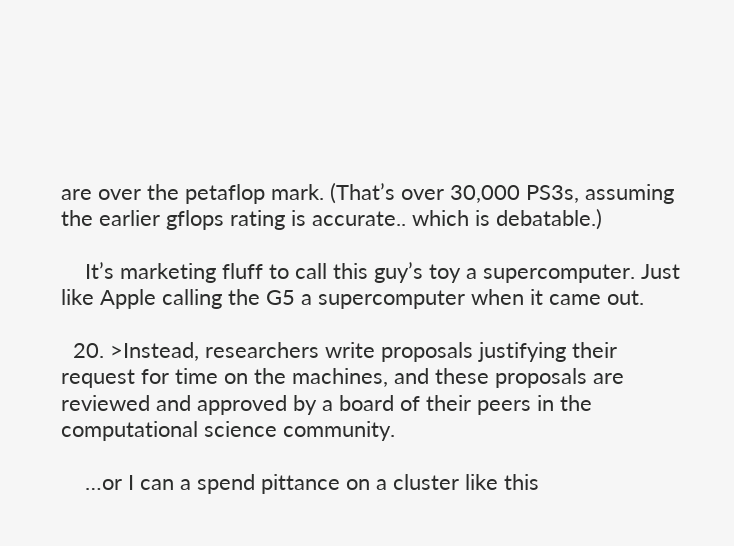are over the petaflop mark. (That’s over 30,000 PS3s, assuming the earlier gflops rating is accurate.. which is debatable.)

    It’s marketing fluff to call this guy’s toy a supercomputer. Just like Apple calling the G5 a supercomputer when it came out.

  20. >Instead, researchers write proposals justifying their request for time on the machines, and these proposals are reviewed and approved by a board of their peers in the computational science community.

    …or I can a spend pittance on a cluster like this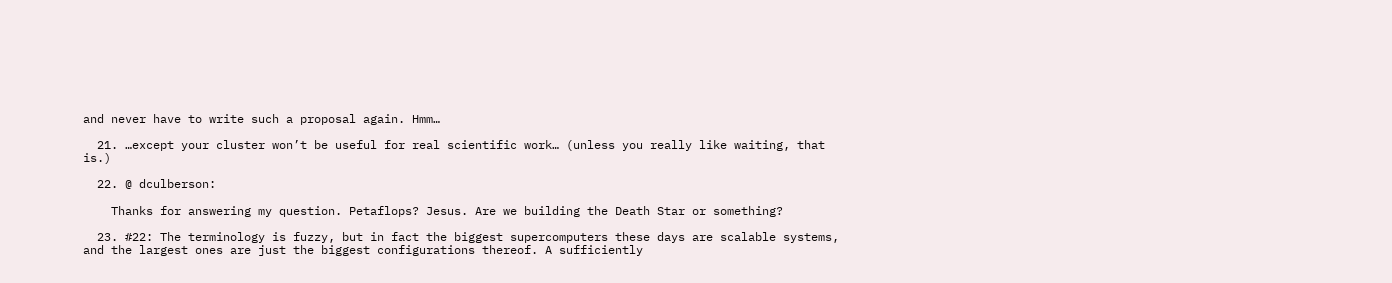and never have to write such a proposal again. Hmm…

  21. …except your cluster won’t be useful for real scientific work… (unless you really like waiting, that is.)

  22. @ dculberson:

    Thanks for answering my question. Petaflops? Jesus. Are we building the Death Star or something?

  23. #22: The terminology is fuzzy, but in fact the biggest supercomputers these days are scalable systems, and the largest ones are just the biggest configurations thereof. A sufficiently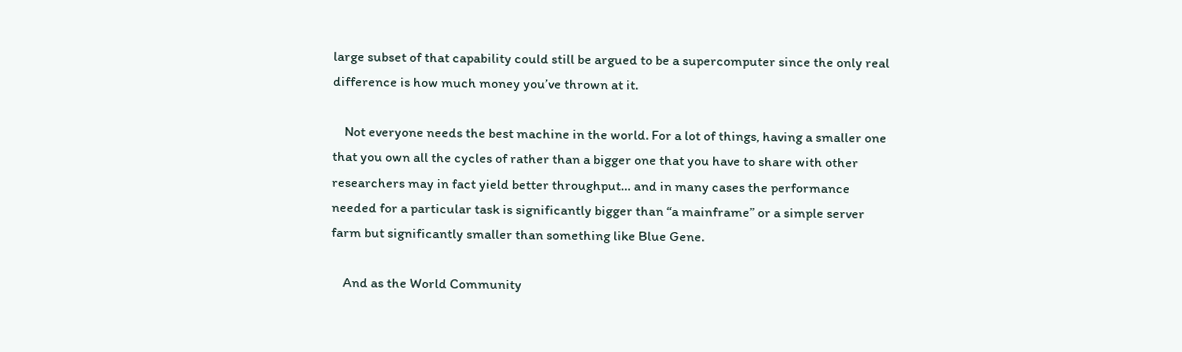large subset of that capability could still be argued to be a supercomputer since the only real difference is how much money you’ve thrown at it.

    Not everyone needs the best machine in the world. For a lot of things, having a smaller one that you own all the cycles of rather than a bigger one that you have to share with other researchers may in fact yield better throughput… and in many cases the performance needed for a particular task is significantly bigger than “a mainframe” or a simple server farm but significantly smaller than something like Blue Gene.

    And as the World Community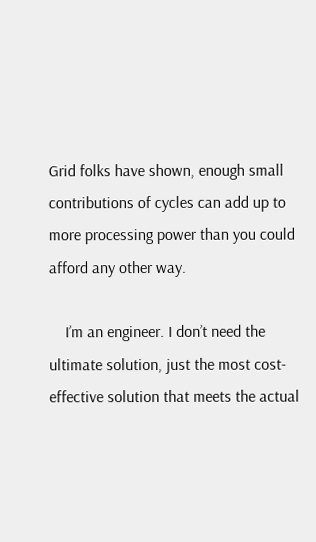Grid folks have shown, enough small contributions of cycles can add up to more processing power than you could afford any other way.

    I’m an engineer. I don’t need the ultimate solution, just the most cost-effective solution that meets the actual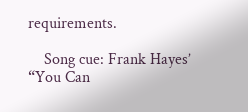requirements.

    Song cue: Frank Hayes’ “You Can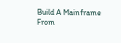Build A Mainframe From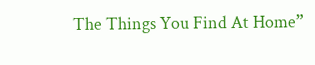The Things You Find At Home”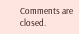Comments are closed.